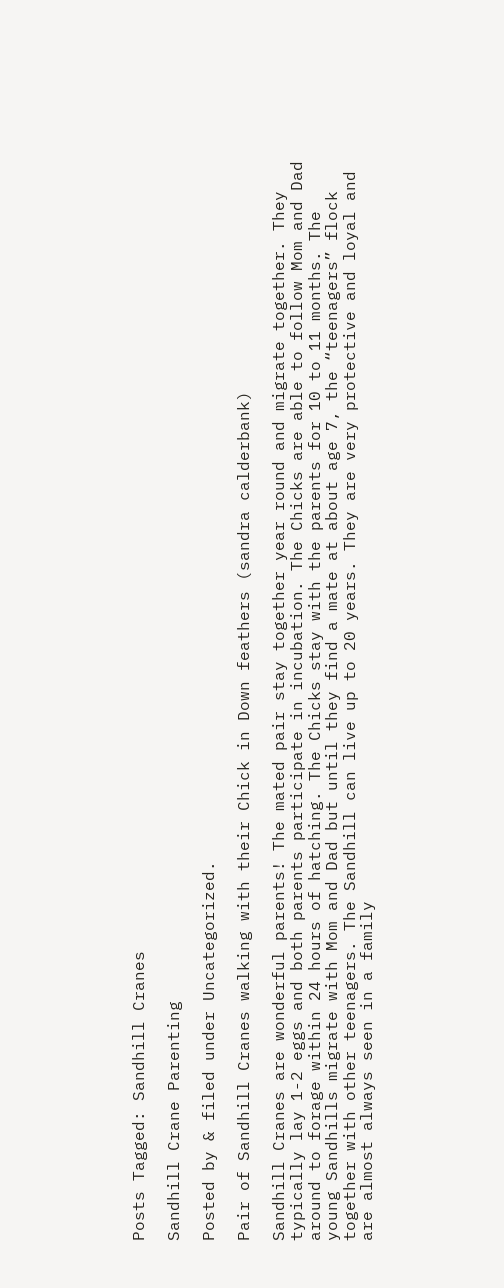Posts Tagged: Sandhill Cranes

Sandhill Crane Parenting

Posted by & filed under Uncategorized.

Pair of Sandhill Cranes walking with their Chick in Down feathers (sandra calderbank)

Sandhill Cranes are wonderful parents! The mated pair stay together year round and migrate together. They typically lay 1-2 eggs and both parents participate in incubation. The Chicks are able to follow Mom and Dad around to forage within 24 hours of hatching. The Chicks stay with the parents for 10 to 11 months. The young Sandhills migrate with Mom and Dad but until they find a mate at about age 7, the “teenagers” flock together with other teenagers. The Sandhill can live up to 20 years. They are very protective and loyal and are almost always seen in a family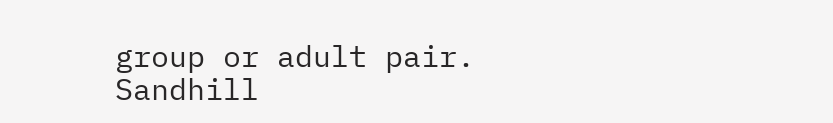group or adult pair. Sandhill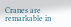Cranes are remarkable in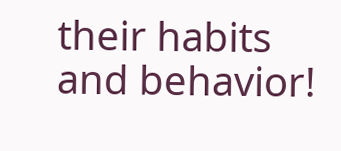their habits and behavior!